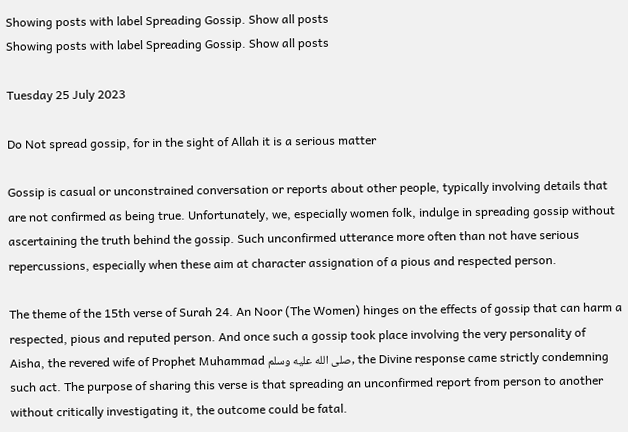Showing posts with label Spreading Gossip. Show all posts
Showing posts with label Spreading Gossip. Show all posts

Tuesday 25 July 2023

Do Not spread gossip, for in the sight of Allah it is a serious matter

Gossip is casual or unconstrained conversation or reports about other people, typically involving details that are not confirmed as being true. Unfortunately, we, especially women folk, indulge in spreading gossip without ascertaining the truth behind the gossip. Such unconfirmed utterance more often than not have serious repercussions, especially when these aim at character assignation of a pious and respected person.

The theme of the 15th verse of Surah 24. An Noor (The Women) hinges on the effects of gossip that can harm a respected, pious and reputed person. And once such a gossip took place involving the very personality of Aisha, the revered wife of Prophet Muhammad صلى الله عليه وسلم, the Divine response came strictly condemning such act. The purpose of sharing this verse is that spreading an unconfirmed report from person to another without critically investigating it, the outcome could be fatal.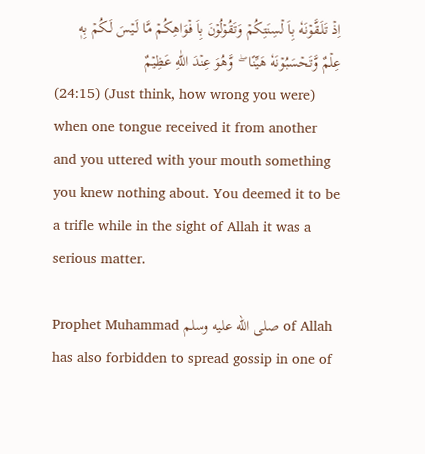اِذۡ تَلَـقَّوۡنَهٗ بِاَ لۡسِنَتِكُمۡ وَتَقُوۡلُوۡنَ بِاَ فۡوَاهِكُمۡ مَّا لَـيۡسَ لَـكُمۡ بِهٖ عِلۡمٌ وَّتَحۡسَبُوۡنَهٗ هَيِّنًا  ۖ  وَّهُوَ عِنۡدَ اللّٰهِ عَظِيۡمٌ
(24:15) (Just think, how wrong you were) when one tongue received it from another and you uttered with your mouth something you knew nothing about. You deemed it to be a trifle while in the sight of Allah it was a serious matter.

Prophet Muhammad صلى الله عليه وسلم of Allah has also forbidden to spread gossip in one of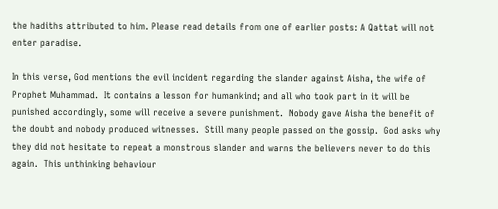the hadiths attributed to him. Please read details from one of earlier posts: A Qattat will not enter paradise.

In this verse, God mentions the evil incident regarding the slander against Aisha, the wife of Prophet Muhammad.  It contains a lesson for humankind; and all who took part in it will be punished accordingly, some will receive a severe punishment.  Nobody gave Aisha the benefit of the doubt and nobody produced witnesses.  Still many people passed on the gossip.  God asks why they did not hesitate to repeat a monstrous slander and warns the believers never to do this again.  This unthinking behaviour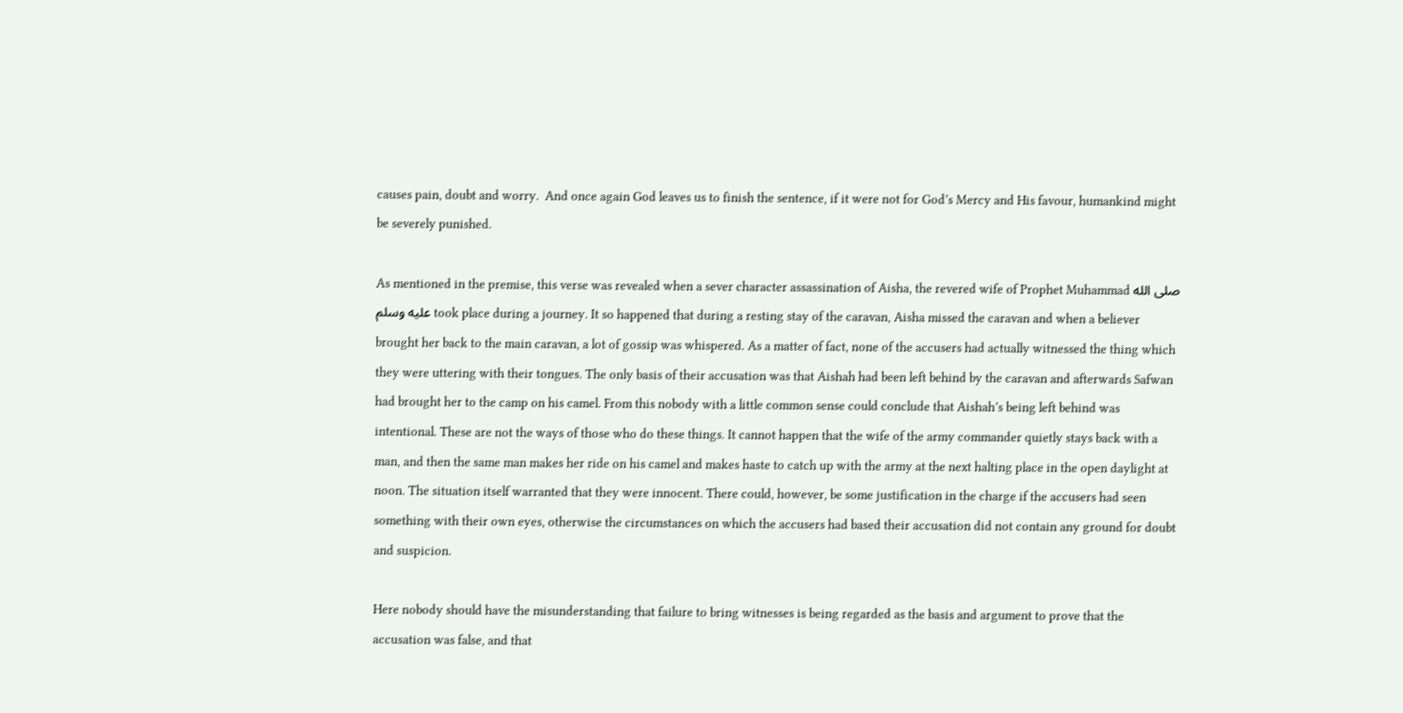causes pain, doubt and worry.  And once again God leaves us to finish the sentence, if it were not for God’s Mercy and His favour, humankind might be severely punished.

As mentioned in the premise, this verse was revealed when a sever character assassination of Aisha, the revered wife of Prophet Muhammad صلى الله عليه وسلم took place during a journey. It so happened that during a resting stay of the caravan, Aisha missed the caravan and when a believer brought her back to the main caravan, a lot of gossip was whispered. As a matter of fact, none of the accusers had actually witnessed the thing which they were uttering with their tongues. The only basis of their accusation was that Aishah had been left behind by the caravan and afterwards Safwan had brought her to the camp on his camel. From this nobody with a little common sense could conclude that Aishah’s being left behind was intentional. These are not the ways of those who do these things. It cannot happen that the wife of the army commander quietly stays back with a man, and then the same man makes her ride on his camel and makes haste to catch up with the army at the next halting place in the open daylight at noon. The situation itself warranted that they were innocent. There could, however, be some justification in the charge if the accusers had seen something with their own eyes, otherwise the circumstances on which the accusers had based their accusation did not contain any ground for doubt and suspicion.

Here nobody should have the misunderstanding that failure to bring witnesses is being regarded as the basis and argument to prove that the accusation was false, and that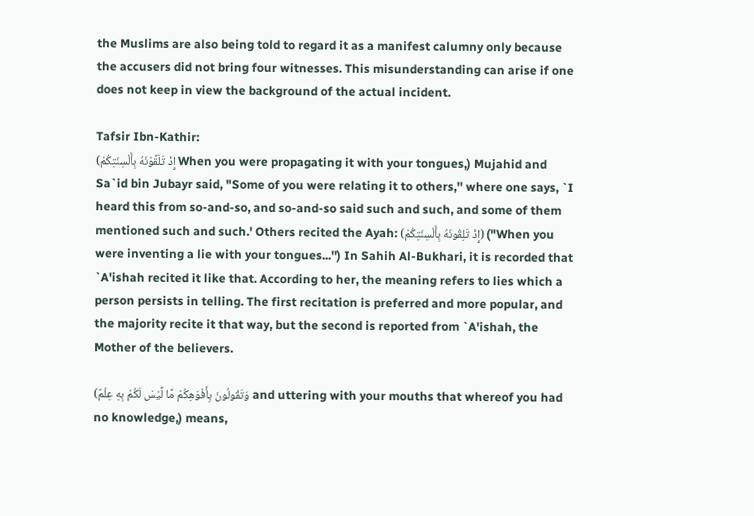the Muslims are also being told to regard it as a manifest calumny only because the accusers did not bring four witnesses. This misunderstanding can arise if one does not keep in view the background of the actual incident.

Tafsir Ibn-Kathir:
(إِذْ تَلَقَّوْنَهُ بِأَلْسِنَتِكُمْ When you were propagating it with your tongues,) Mujahid and Sa`id bin Jubayr said, "Some of you were relating it to others,'' where one says, `I heard this from so-and-so, and so-and-so said such and such, and some of them mentioned such and such.' Others recited the Ayah: (إِذْ تَلِقُونَهُ بِأَلْسِنَتِكُمْ) ("When you were inventing a lie with your tongues...'') In Sahih Al-Bukhari, it is recorded that `A'ishah recited it like that. According to her, the meaning refers to lies which a person persists in telling. The first recitation is preferred and more popular, and the majority recite it that way, but the second is reported from `A'ishah, the Mother of the believers.

(وَتَقُولُونَ بِأَفْوَهِكُمْ مَّا لَّيْسَ لَكُمْ بِهِ عِلْمٌ and uttering with your mouths that whereof you had no knowledge,) means,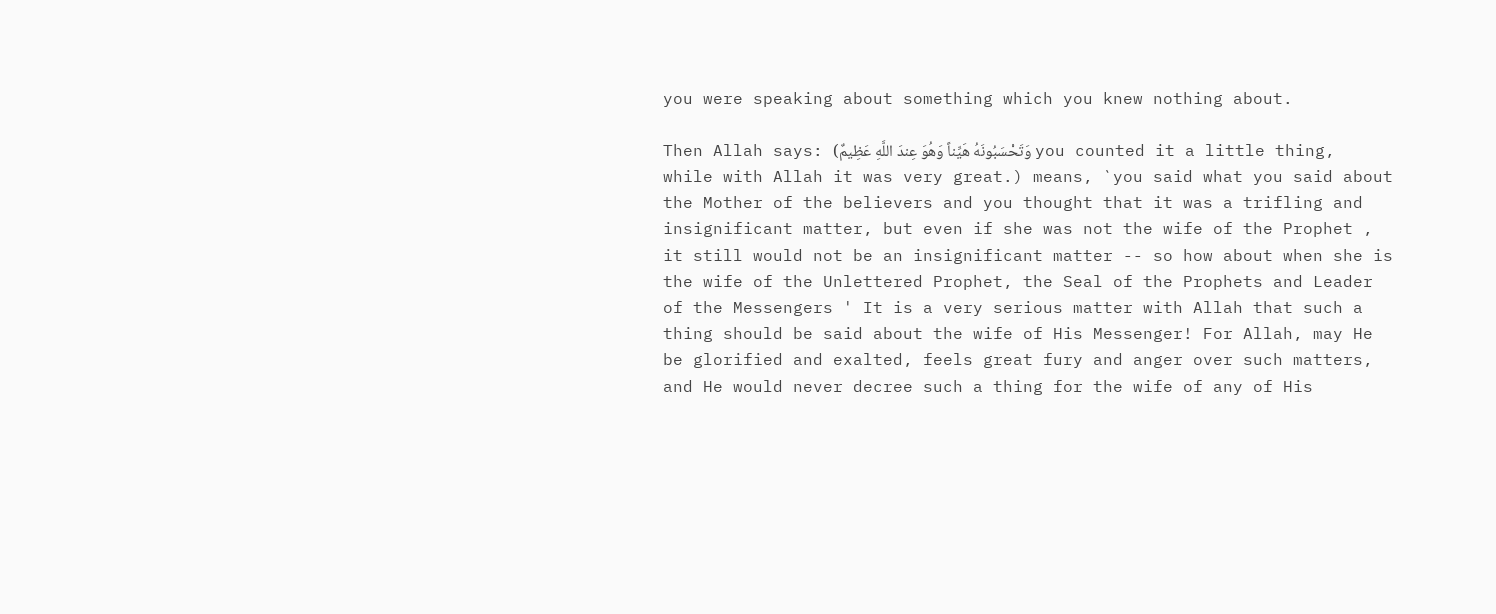you were speaking about something which you knew nothing about.

Then Allah says: (وَتَحْسَبُونَهُ هَيِّناً وَهُوَ عِندَ اللَّهِ عَظِيمٌ you counted it a little thing, while with Allah it was very great.) means, `you said what you said about the Mother of the believers and you thought that it was a trifling and insignificant matter, but even if she was not the wife of the Prophet , it still would not be an insignificant matter -- so how about when she is the wife of the Unlettered Prophet, the Seal of the Prophets and Leader of the Messengers ' It is a very serious matter with Allah that such a thing should be said about the wife of His Messenger! For Allah, may He be glorified and exalted, feels great fury and anger over such matters, and He would never decree such a thing for the wife of any of His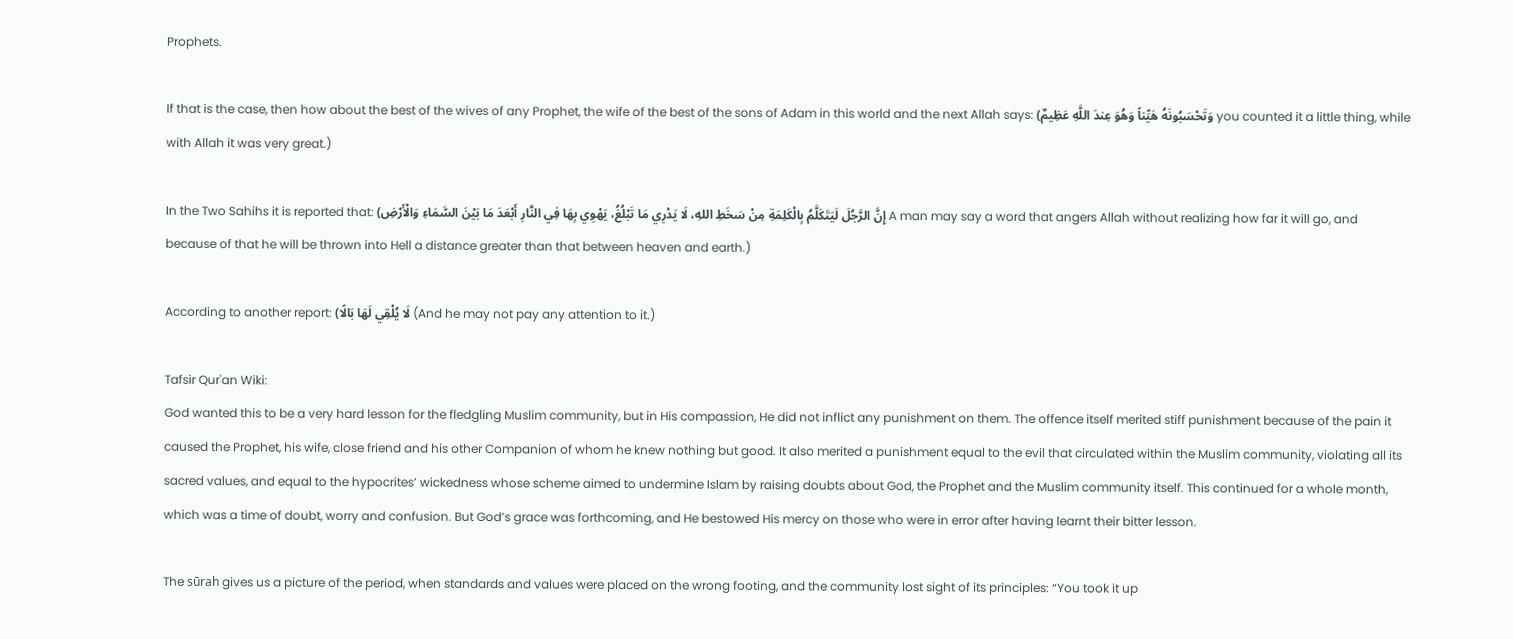Prophets.

If that is the case, then how about the best of the wives of any Prophet, the wife of the best of the sons of Adam in this world and the next Allah says: (وَتَحْسَبُونَهُ هَيِّناً وَهُوَ عِندَ اللَّهِ عَظِيمٌ you counted it a little thing, while with Allah it was very great.)

In the Two Sahihs it is reported that: (إِنَّ الرَّجُلَ لَيَتَكَلَّمُ بِالْكَلِمَةِ مِنْ سَخَطِ اللهِ، لَا يَدْرِي مَا تَبْلُغُ، يَهْوِي بِهَا فِي النَّارِ أَبْعَدَ مَا بَيْنَ السَّمَاءِ وَالْأَرْضِ A man may say a word that angers Allah without realizing how far it will go, and because of that he will be thrown into Hell a distance greater than that between heaven and earth.)

According to another report: (لَا يُلْقِي لَهَا بَالًا (And he may not pay any attention to it.)

Tafsir Qur'an Wiki:
God wanted this to be a very hard lesson for the fledgling Muslim community, but in His compassion, He did not inflict any punishment on them. The offence itself merited stiff punishment because of the pain it caused the Prophet, his wife, close friend and his other Companion of whom he knew nothing but good. It also merited a punishment equal to the evil that circulated within the Muslim community, violating all its sacred values, and equal to the hypocrites’ wickedness whose scheme aimed to undermine Islam by raising doubts about God, the Prophet and the Muslim community itself. This continued for a whole month, which was a time of doubt, worry and confusion. But God’s grace was forthcoming, and He bestowed His mercy on those who were in error after having learnt their bitter lesson.

The sūrah gives us a picture of the period, when standards and values were placed on the wrong footing, and the community lost sight of its principles: “You took it up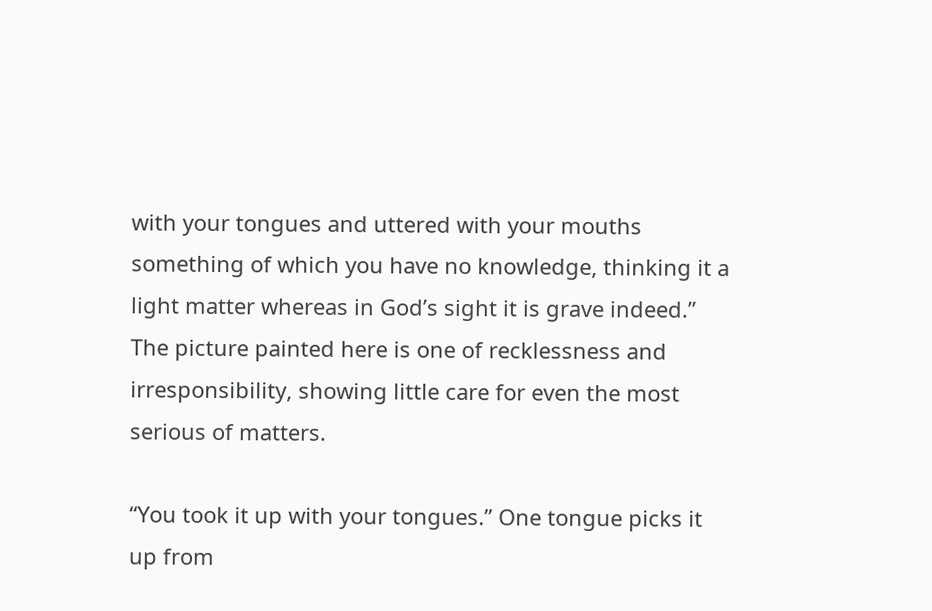with your tongues and uttered with your mouths something of which you have no knowledge, thinking it a light matter whereas in God’s sight it is grave indeed.” The picture painted here is one of recklessness and irresponsibility, showing little care for even the most serious of matters.

“You took it up with your tongues.” One tongue picks it up from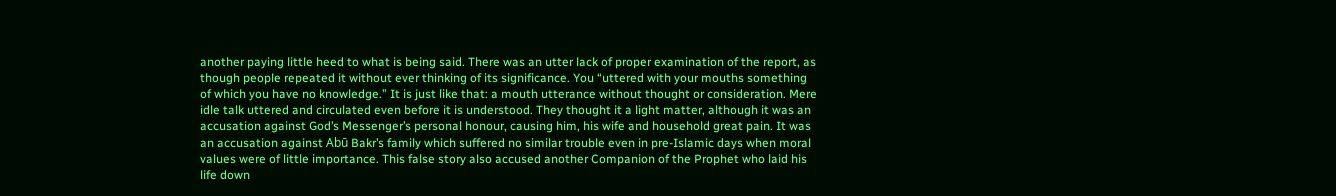another paying little heed to what is being said. There was an utter lack of proper examination of the report, as though people repeated it without ever thinking of its significance. You “uttered with your mouths something of which you have no knowledge.” It is just like that: a mouth utterance without thought or consideration. Mere idle talk uttered and circulated even before it is understood. They thought it a light matter, although it was an accusation against God’s Messenger’s personal honour, causing him, his wife and household great pain. It was an accusation against Abū Bakr’s family which suffered no similar trouble even in pre-Islamic days when moral values were of little importance. This false story also accused another Companion of the Prophet who laid his life down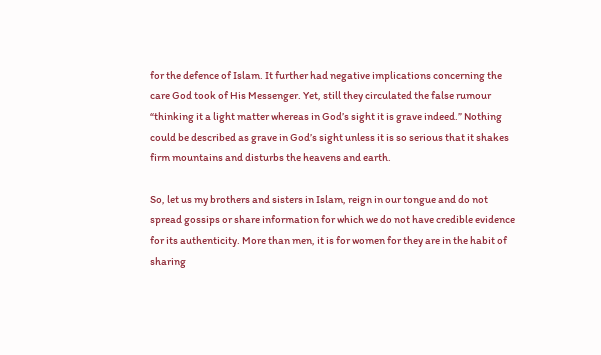for the defence of Islam. It further had negative implications concerning the care God took of His Messenger. Yet, still they circulated the false rumour “thinking it a light matter whereas in God’s sight it is grave indeed.” Nothing could be described as grave in God’s sight unless it is so serious that it shakes firm mountains and disturbs the heavens and earth.

So, let us my brothers and sisters in Islam, reign in our tongue and do not spread gossips or share information for which we do not have credible evidence for its authenticity. More than men, it is for women for they are in the habit of sharing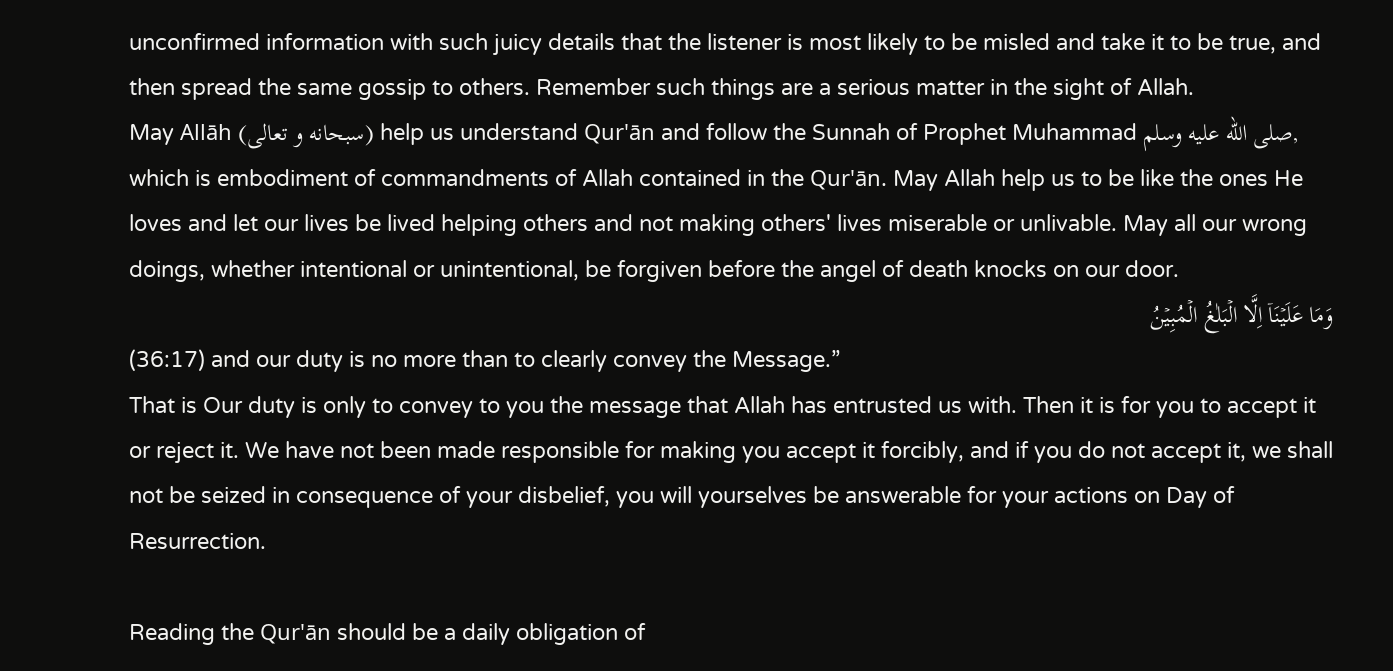unconfirmed information with such juicy details that the listener is most likely to be misled and take it to be true, and then spread the same gossip to others. Remember such things are a serious matter in the sight of Allah.
May Allāh (سبحانه و تعالى) help us understand Qur'ān and follow the Sunnah of Prophet Muhammad صلى الله عليه وسلم, which is embodiment of commandments of Allah contained in the Qur'ān. May Allah help us to be like the ones He loves and let our lives be lived helping others and not making others' lives miserable or unlivable. May all our wrong doings, whether intentional or unintentional, be forgiven before the angel of death knocks on our door.
وَمَا عَلَيۡنَاۤ اِلَّا الۡبَلٰغُ الۡمُبِيۡنُ
(36:17) and our duty is no more than to clearly convey the Message.”
That is Our duty is only to convey to you the message that Allah has entrusted us with. Then it is for you to accept it or reject it. We have not been made responsible for making you accept it forcibly, and if you do not accept it, we shall not be seized in consequence of your disbelief, you will yourselves be answerable for your actions on Day of Resurrection.

Reading the Qur'ān should be a daily obligation of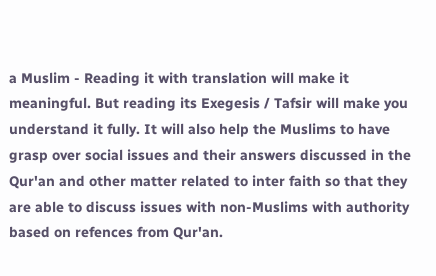a Muslim - Reading it with translation will make it meaningful. But reading its Exegesis / Tafsir will make you understand it fully. It will also help the Muslims to have grasp over social issues and their answers discussed in the Qur'an and other matter related to inter faith so that they are able to discuss issues with non-Muslims with authority based on refences from Qur'an.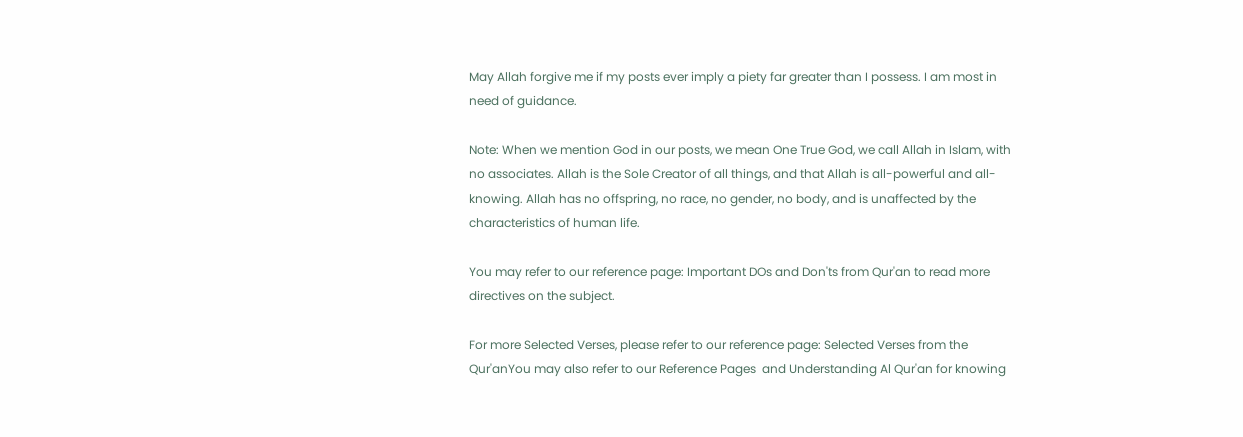May Allah forgive me if my posts ever imply a piety far greater than I possess. I am most in need of guidance.

Note: When we mention God in our posts, we mean One True God, we call Allah in Islam, with no associates. Allah is the Sole Creator of all things, and that Allah is all-powerful and all-knowing. Allah has no offspring, no race, no gender, no body, and is unaffected by the characteristics of human life.

You may refer to our reference page: Important DOs and Don'ts from Qur'an to read more directives on the subject.

For more Selected Verses, please refer to our reference page: Selected Verses from the Qur'anYou may also refer to our Reference Pages  and Understanding Al Qur'an for knowing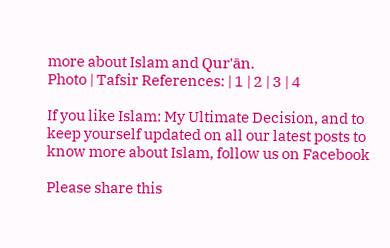more about Islam and Qur'ān.
Photo | Tafsir References: | 1 | 2 | 3 | 4

If you like Islam: My Ultimate Decision, and to keep yourself updated on all our latest posts to know more about Islam, follow us on Facebook

Please share this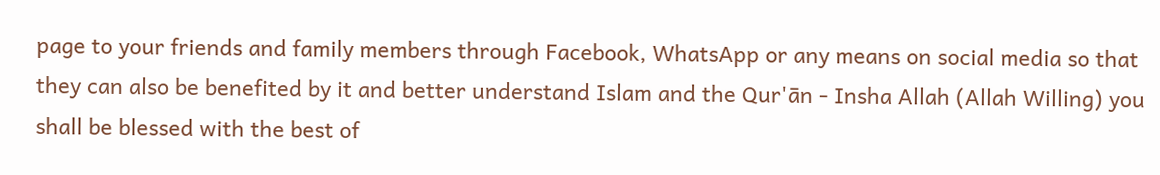page to your friends and family members through Facebook, WhatsApp or any means on social media so that they can also be benefited by it and better understand Islam and the Qur'ān - Insha Allah (Allah Willing) you shall be blessed with the best of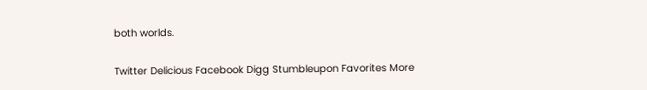both worlds.

Twitter Delicious Facebook Digg Stumbleupon Favorites More